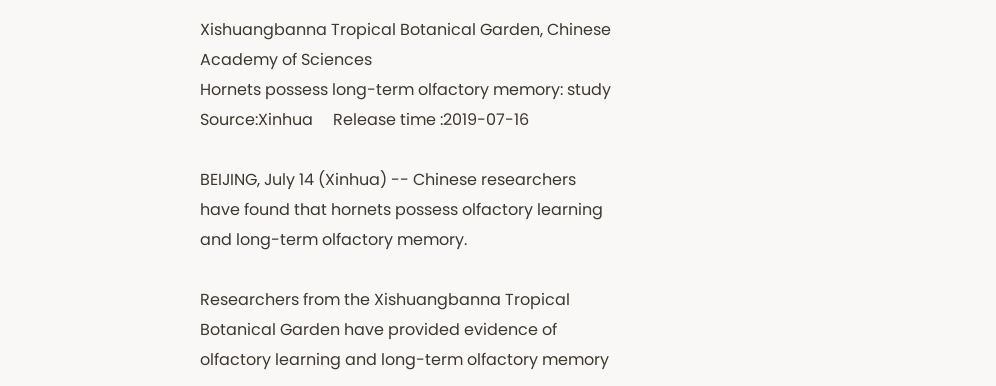Xishuangbanna Tropical Botanical Garden, Chinese Academy of Sciences
Hornets possess long-term olfactory memory: study
Source:Xinhua     Release time :2019-07-16

BEIJING, July 14 (Xinhua) -- Chinese researchers have found that hornets possess olfactory learning and long-term olfactory memory.

Researchers from the Xishuangbanna Tropical Botanical Garden have provided evidence of olfactory learning and long-term olfactory memory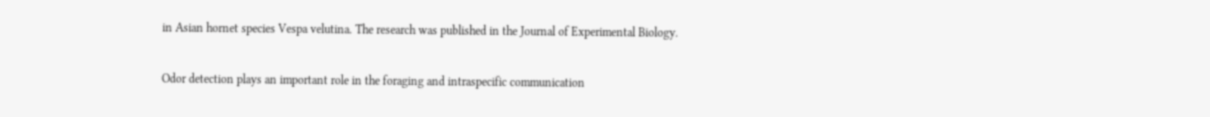in Asian hornet species Vespa velutina. The research was published in the Journal of Experimental Biology.

Odor detection plays an important role in the foraging and intraspecific communication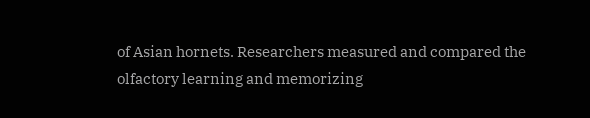of Asian hornets. Researchers measured and compared the olfactory learning and memorizing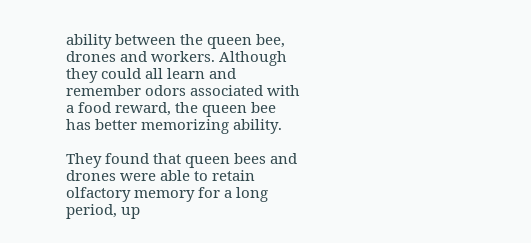ability between the queen bee, drones and workers. Although they could all learn and remember odors associated with a food reward, the queen bee has better memorizing ability.

They found that queen bees and drones were able to retain olfactory memory for a long period, up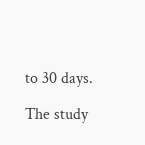to 30 days.

The study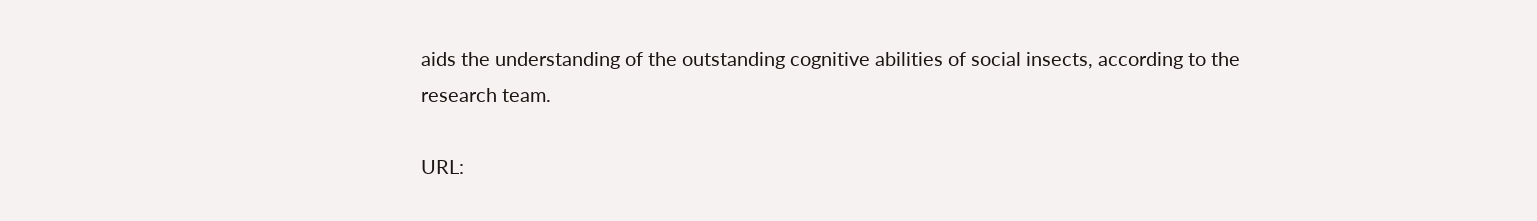aids the understanding of the outstanding cognitive abilities of social insects, according to the research team.

URL: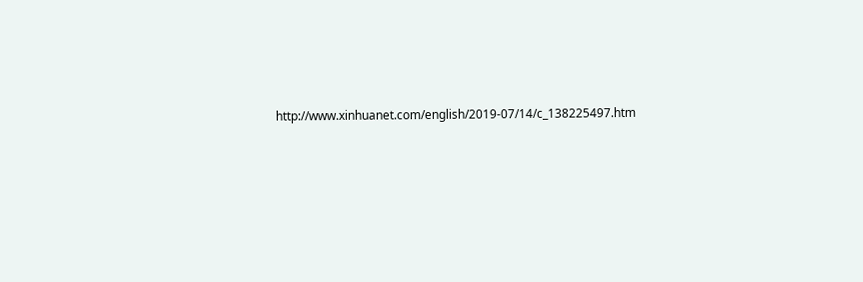http://www.xinhuanet.com/english/2019-07/14/c_138225497.htm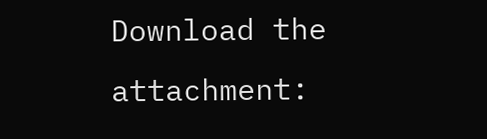Download the attachment: